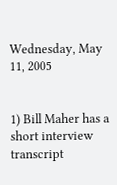Wednesday, May 11, 2005


1) Bill Maher has a short interview transcript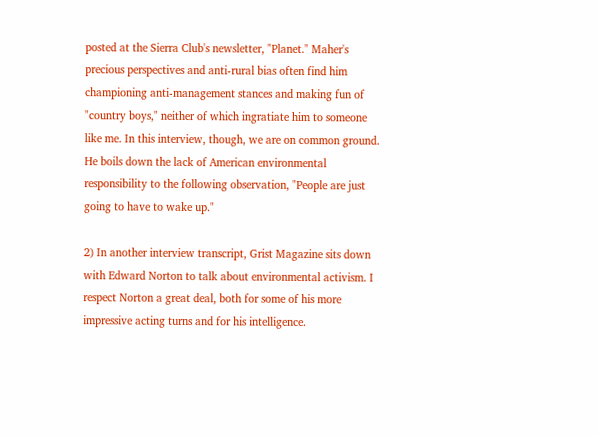posted at the Sierra Club's newsletter, "Planet." Maher's precious perspectives and anti-rural bias often find him championing anti-management stances and making fun of "country boys," neither of which ingratiate him to someone like me. In this interview, though, we are on common ground. He boils down the lack of American environmental responsibility to the following observation, "People are just going to have to wake up."

2) In another interview transcript, Grist Magazine sits down with Edward Norton to talk about environmental activism. I respect Norton a great deal, both for some of his more impressive acting turns and for his intelligence.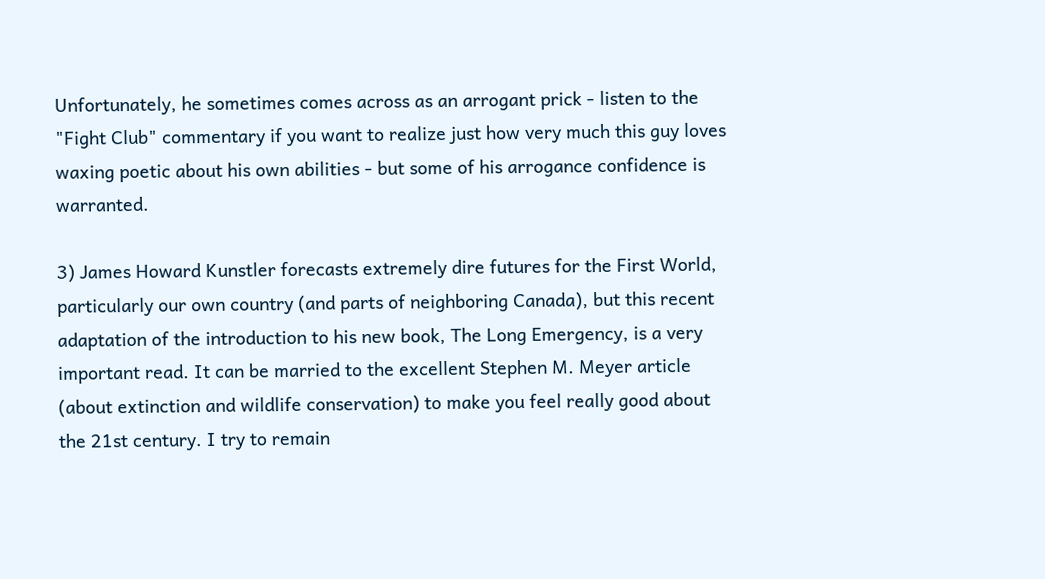Unfortunately, he sometimes comes across as an arrogant prick - listen to the "Fight Club" commentary if you want to realize just how very much this guy loves waxing poetic about his own abilities - but some of his arrogance confidence is warranted.

3) James Howard Kunstler forecasts extremely dire futures for the First World, particularly our own country (and parts of neighboring Canada), but this recent adaptation of the introduction to his new book, The Long Emergency, is a very important read. It can be married to the excellent Stephen M. Meyer article (about extinction and wildlife conservation) to make you feel really good about the 21st century. I try to remain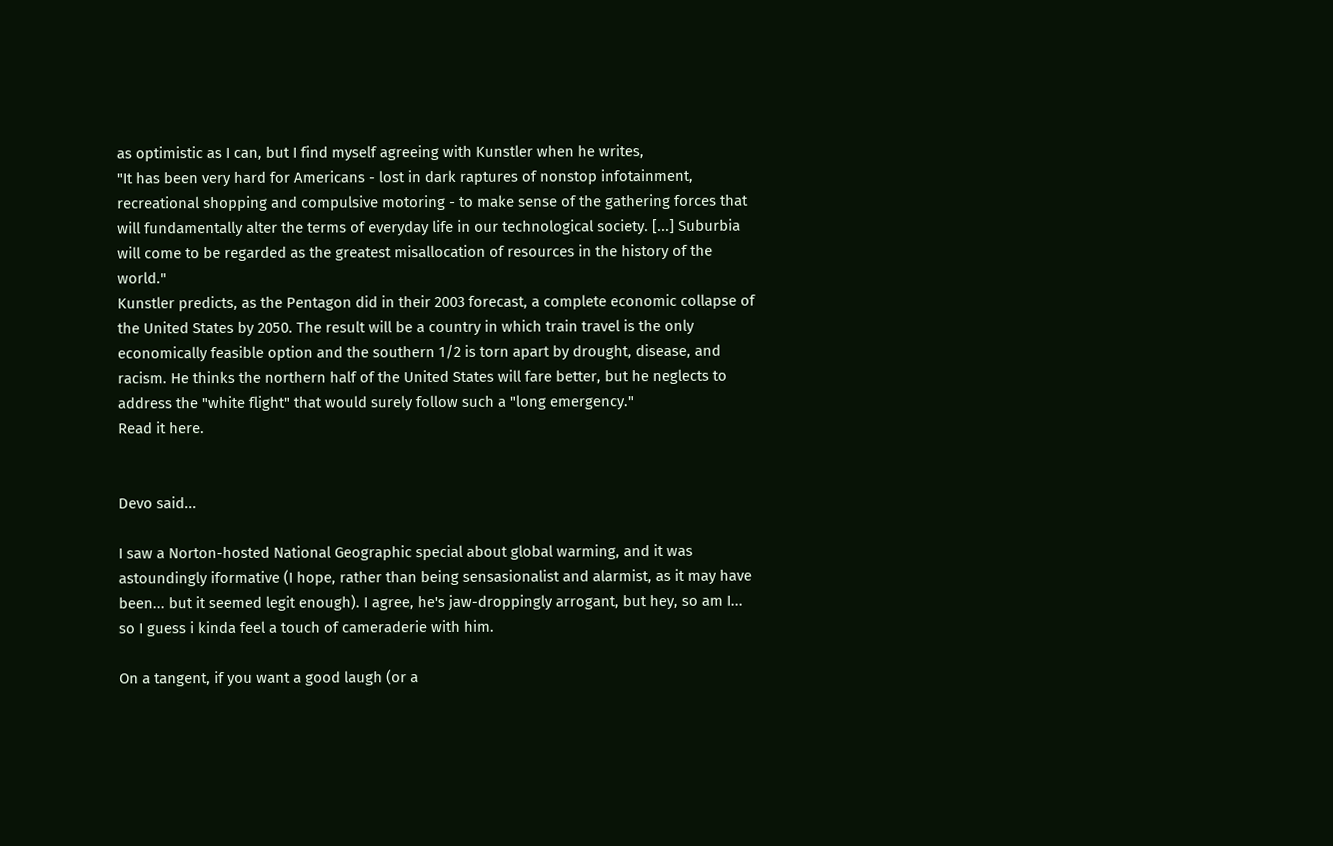as optimistic as I can, but I find myself agreeing with Kunstler when he writes,
"It has been very hard for Americans - lost in dark raptures of nonstop infotainment, recreational shopping and compulsive motoring - to make sense of the gathering forces that will fundamentally alter the terms of everyday life in our technological society. [...] Suburbia will come to be regarded as the greatest misallocation of resources in the history of the world."
Kunstler predicts, as the Pentagon did in their 2003 forecast, a complete economic collapse of the United States by 2050. The result will be a country in which train travel is the only economically feasible option and the southern 1/2 is torn apart by drought, disease, and racism. He thinks the northern half of the United States will fare better, but he neglects to address the "white flight" that would surely follow such a "long emergency."
Read it here.


Devo said...

I saw a Norton-hosted National Geographic special about global warming, and it was astoundingly iformative (I hope, rather than being sensasionalist and alarmist, as it may have been... but it seemed legit enough). I agree, he's jaw-droppingly arrogant, but hey, so am I... so I guess i kinda feel a touch of cameraderie with him.

On a tangent, if you want a good laugh (or a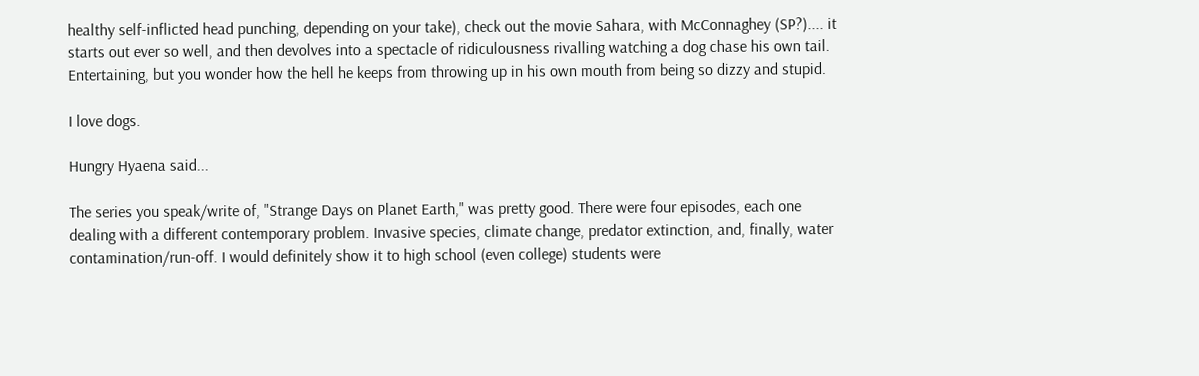healthy self-inflicted head punching, depending on your take), check out the movie Sahara, with McConnaghey (SP?).... it starts out ever so well, and then devolves into a spectacle of ridiculousness rivalling watching a dog chase his own tail. Entertaining, but you wonder how the hell he keeps from throwing up in his own mouth from being so dizzy and stupid.

I love dogs.

Hungry Hyaena said...

The series you speak/write of, "Strange Days on Planet Earth," was pretty good. There were four episodes, each one dealing with a different contemporary problem. Invasive species, climate change, predator extinction, and, finally, water contamination/run-off. I would definitely show it to high school (even college) students were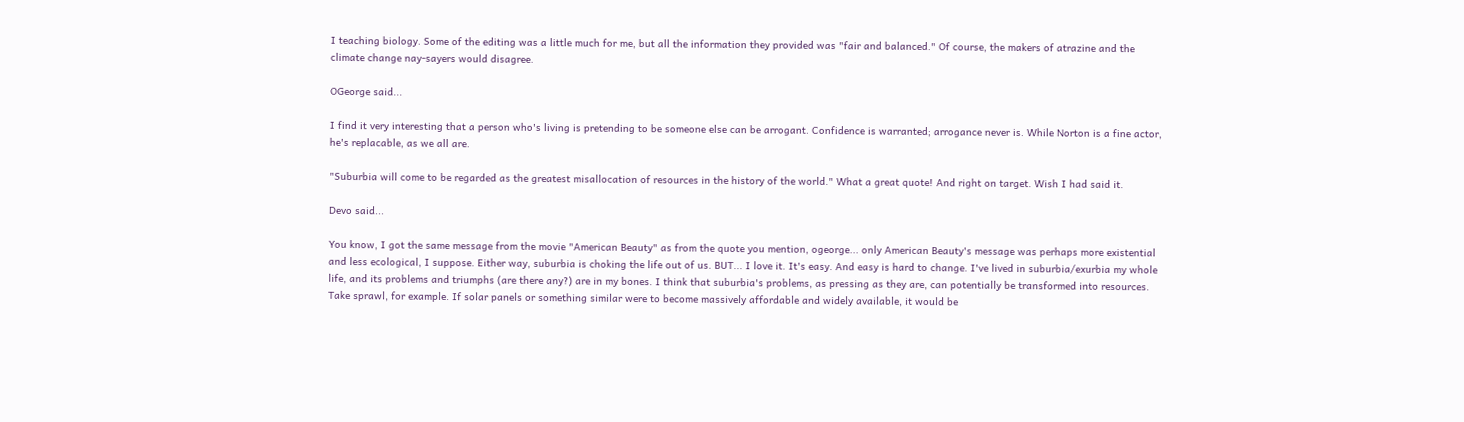I teaching biology. Some of the editing was a little much for me, but all the information they provided was "fair and balanced." Of course, the makers of atrazine and the climate change nay-sayers would disagree.

OGeorge said...

I find it very interesting that a person who's living is pretending to be someone else can be arrogant. Confidence is warranted; arrogance never is. While Norton is a fine actor, he's replacable, as we all are.

"Suburbia will come to be regarded as the greatest misallocation of resources in the history of the world." What a great quote! And right on target. Wish I had said it.

Devo said...

You know, I got the same message from the movie "American Beauty" as from the quote you mention, ogeorge... only American Beauty's message was perhaps more existential and less ecological, I suppose. Either way, suburbia is choking the life out of us. BUT... I love it. It's easy. And easy is hard to change. I've lived in suburbia/exurbia my whole life, and its problems and triumphs (are there any?) are in my bones. I think that suburbia's problems, as pressing as they are, can potentially be transformed into resources. Take sprawl, for example. If solar panels or something similar were to become massively affordable and widely available, it would be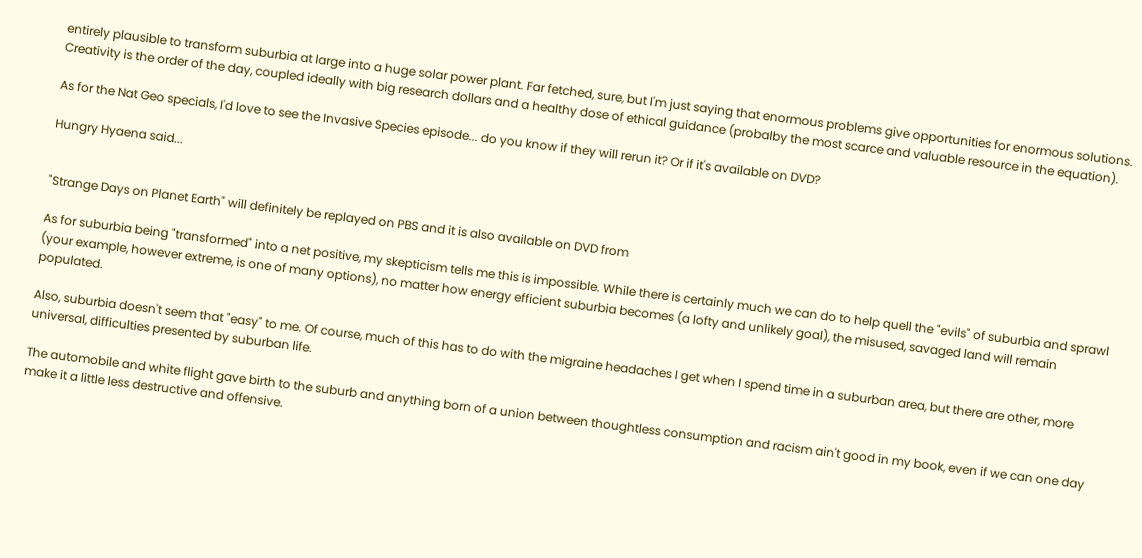entirely plausible to transform suburbia at large into a huge solar power plant. Far fetched, sure, but I'm just saying that enormous problems give opportunities for enormous solutions. Creativity is the order of the day, coupled ideally with big research dollars and a healthy dose of ethical guidance (probalby the most scarce and valuable resource in the equation).

As for the Nat Geo specials, I'd love to see the Invasive Species episode... do you know if they will rerun it? Or if it's available on DVD?

Hungry Hyaena said...


"Strange Days on Planet Earth" will definitely be replayed on PBS and it is also available on DVD from

As for suburbia being "transformed" into a net positive, my skepticism tells me this is impossible. While there is certainly much we can do to help quell the "evils" of suburbia and sprawl (your example, however extreme, is one of many options), no matter how energy efficient suburbia becomes (a lofty and unlikely goal), the misused, savaged land will remain populated.

Also, suburbia doesn't seem that "easy" to me. Of course, much of this has to do with the migraine headaches I get when I spend time in a suburban area, but there are other, more universal, difficulties presented by suburban life.

The automobile and white flight gave birth to the suburb and anything born of a union between thoughtless consumption and racism ain't good in my book, even if we can one day make it a little less destructive and offensive.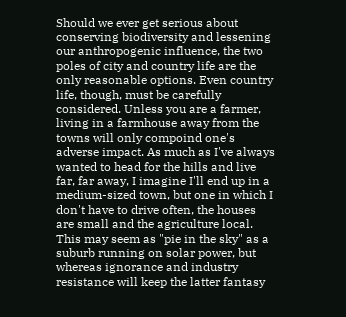Should we ever get serious about conserving biodiversity and lessening our anthropogenic influence, the two poles of city and country life are the only reasonable options. Even country life, though, must be carefully considered. Unless you are a farmer, living in a farmhouse away from the towns will only compoind one's adverse impact. As much as I've always wanted to head for the hills and live far, far away, I imagine I'll end up in a medium-sized town, but one in which I don't have to drive often, the houses are small and the agriculture local. This may seem as "pie in the sky" as a suburb running on solar power, but whereas ignorance and industry resistance will keep the latter fantasy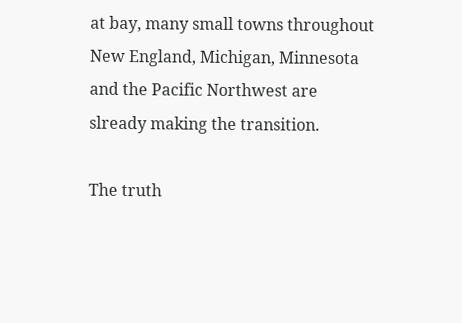at bay, many small towns throughout New England, Michigan, Minnesota and the Pacific Northwest are slready making the transition.

The truth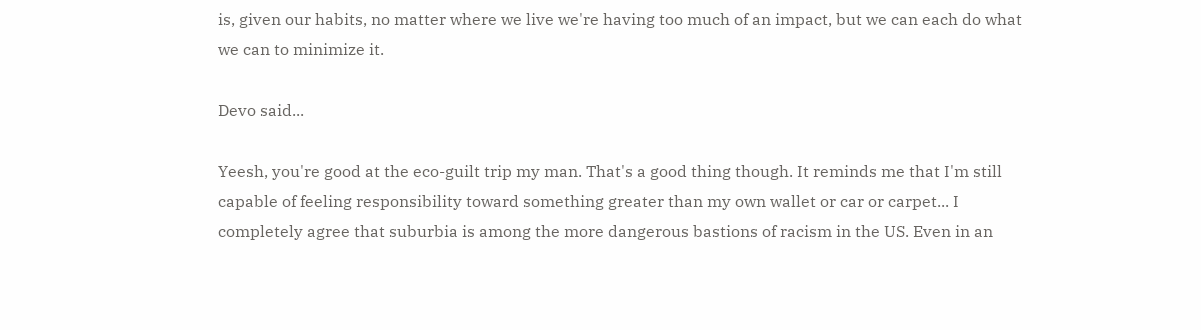is, given our habits, no matter where we live we're having too much of an impact, but we can each do what we can to minimize it.

Devo said...

Yeesh, you're good at the eco-guilt trip my man. That's a good thing though. It reminds me that I'm still capable of feeling responsibility toward something greater than my own wallet or car or carpet... I completely agree that suburbia is among the more dangerous bastions of racism in the US. Even in an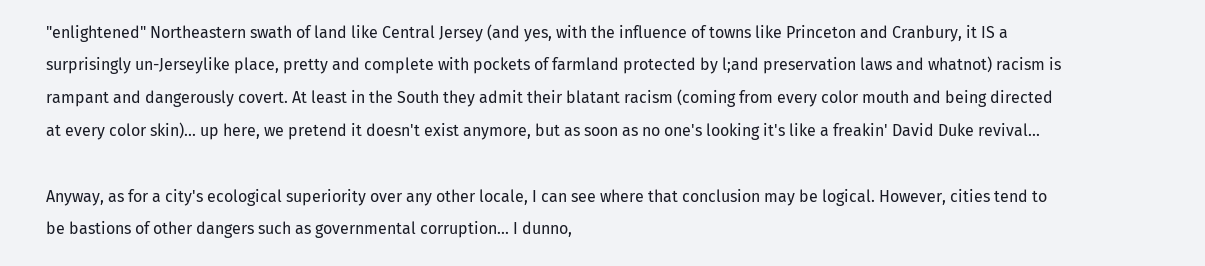"enlightened" Northeastern swath of land like Central Jersey (and yes, with the influence of towns like Princeton and Cranbury, it IS a surprisingly un-Jerseylike place, pretty and complete with pockets of farmland protected by l;and preservation laws and whatnot) racism is rampant and dangerously covert. At least in the South they admit their blatant racism (coming from every color mouth and being directed at every color skin)... up here, we pretend it doesn't exist anymore, but as soon as no one's looking it's like a freakin' David Duke revival...

Anyway, as for a city's ecological superiority over any other locale, I can see where that conclusion may be logical. However, cities tend to be bastions of other dangers such as governmental corruption... I dunno,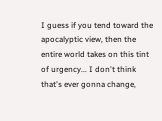I guess if you tend toward the apocalyptic view, then the entire world takes on this tint of urgency... I don't think that's ever gonna change,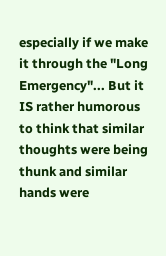especially if we make it through the "Long Emergency"... But it IS rather humorous to think that similar thoughts were being thunk and similar hands were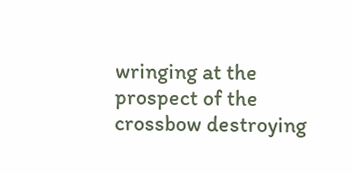wringing at the prospect of the crossbow destroying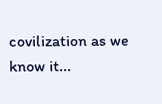covilization as we know it...